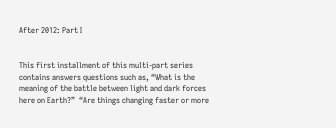After 2012: Part I


This first installment of this multi-part series contains answers questions such as, “What is the meaning of the battle between light and dark forces here on Earth?”  “Are things changing faster or more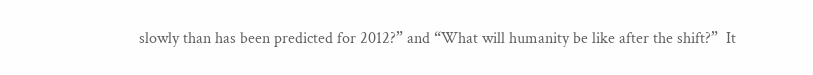slowly than has been predicted for 2012?” and “What will humanity be like after the shift?”  It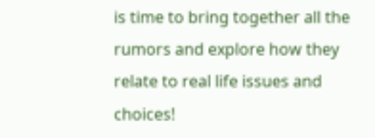is time to bring together all the rumors and explore how they relate to real life issues and choices!